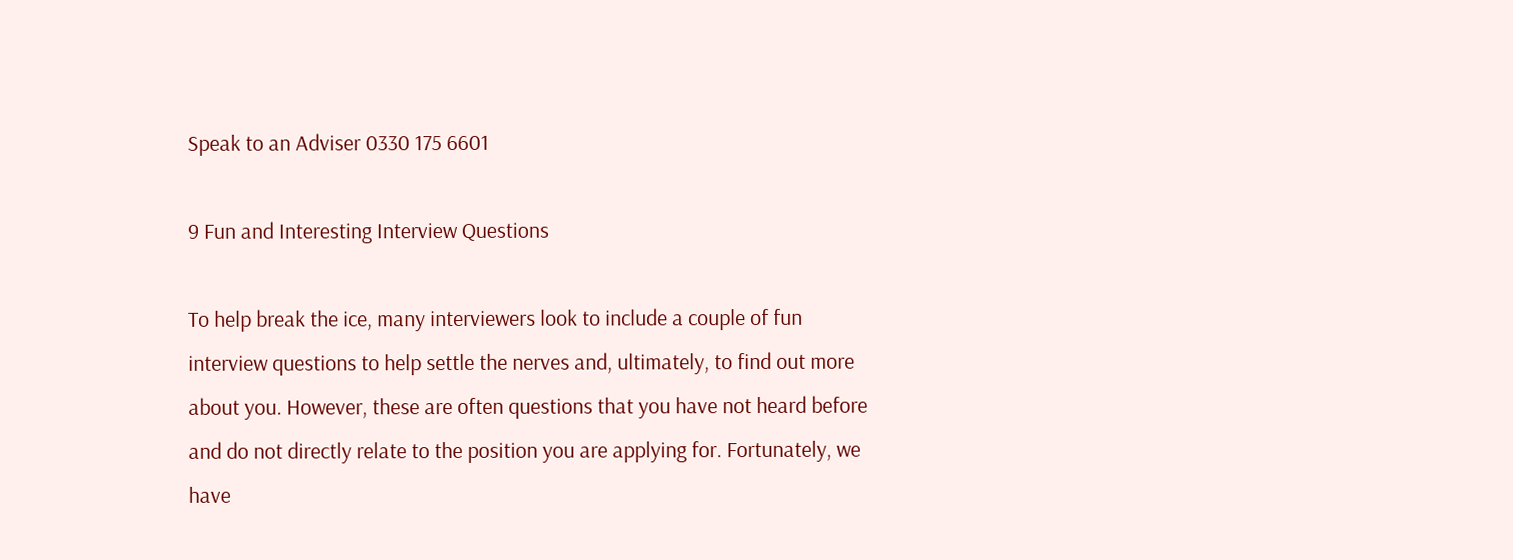Speak to an Adviser 0330 175 6601

9 Fun and Interesting Interview Questions

To help break the ice, many interviewers look to include a couple of fun interview questions to help settle the nerves and, ultimately, to find out more about you. However, these are often questions that you have not heard before and do not directly relate to the position you are applying for. Fortunately, we have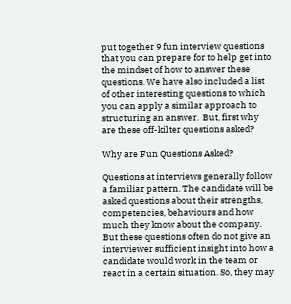put together 9 fun interview questions that you can prepare for to help get into the mindset of how to answer these questions. We have also included a list of other interesting questions to which you can apply a similar approach to structuring an answer.  But, first why are these off-kilter questions asked?

Why are Fun Questions Asked?

Questions at interviews generally follow a familiar pattern. The candidate will be asked questions about their strengths, competencies, behaviours and how much they know about the company. But these questions often do not give an interviewer sufficient insight into how a candidate would work in the team or react in a certain situation. So, they may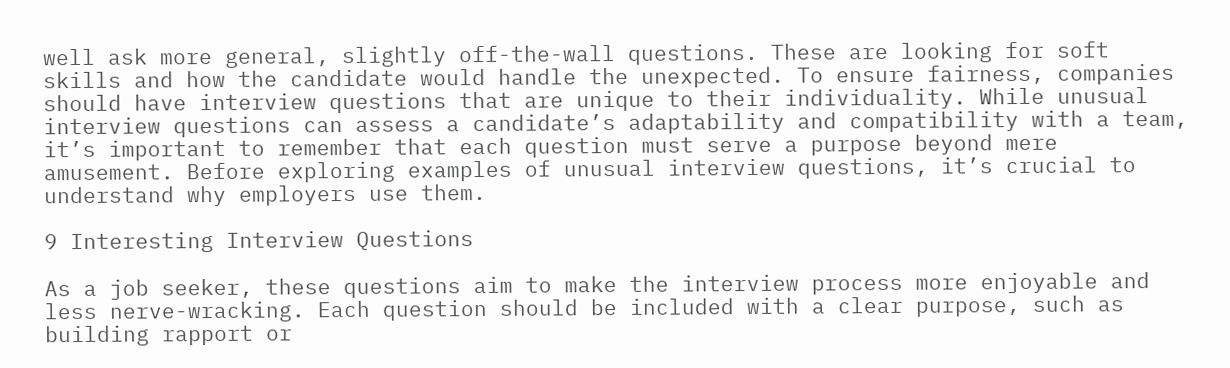well ask more general, slightly off-the-wall questions. These are looking for soft skills and how the candidate would handle the unexpected. To ensure fairness, companies should have interview questions that are unique to their individuality. While unusual interview questions can assess a candidate’s adaptability and compatibility with a team, it’s important to remember that each question must serve a purpose beyond mere amusement. Before exploring examples of unusual interview questions, it’s crucial to understand why employers use them.

9 Interesting Interview Questions

As a job seeker, these questions aim to make the interview process more enjoyable and less nerve-wracking. Each question should be included with a clear purpose, such as building rapport or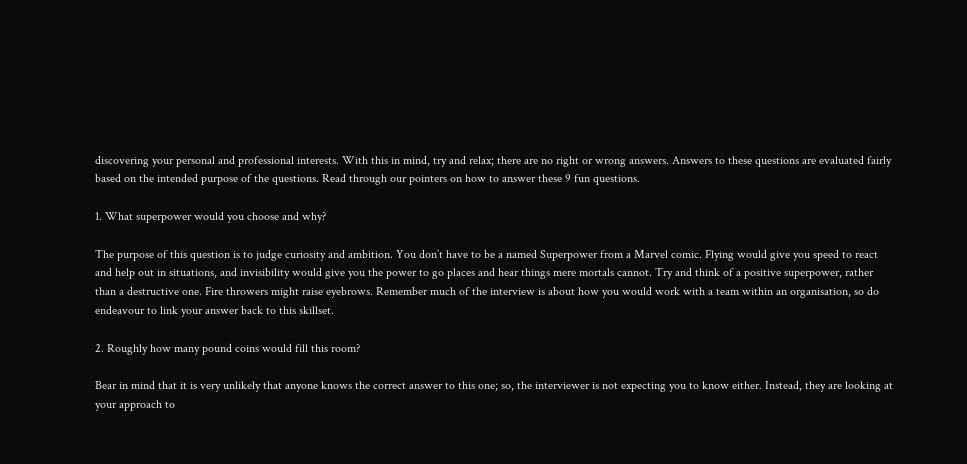discovering your personal and professional interests. With this in mind, try and relax; there are no right or wrong answers. Answers to these questions are evaluated fairly based on the intended purpose of the questions. Read through our pointers on how to answer these 9 fun questions.

1. What superpower would you choose and why?

The purpose of this question is to judge curiosity and ambition. You don’t have to be a named Superpower from a Marvel comic. Flying would give you speed to react and help out in situations, and invisibility would give you the power to go places and hear things mere mortals cannot. Try and think of a positive superpower, rather than a destructive one. Fire throwers might raise eyebrows. Remember much of the interview is about how you would work with a team within an organisation, so do endeavour to link your answer back to this skillset.

2. Roughly how many pound coins would fill this room?

Bear in mind that it is very unlikely that anyone knows the correct answer to this one; so, the interviewer is not expecting you to know either. Instead, they are looking at your approach to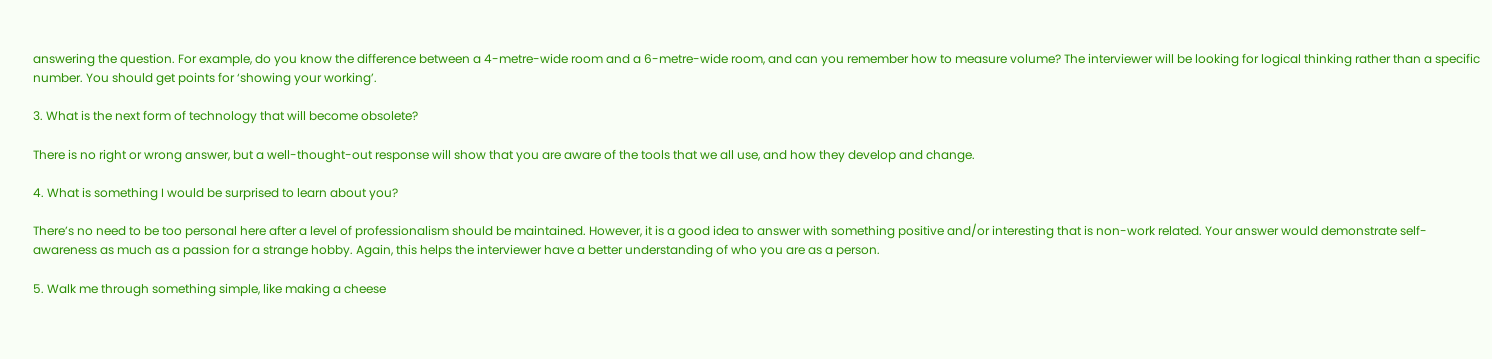answering the question. For example, do you know the difference between a 4-metre-wide room and a 6-metre-wide room, and can you remember how to measure volume? The interviewer will be looking for logical thinking rather than a specific number. You should get points for ‘showing your working’.

3. What is the next form of technology that will become obsolete?

There is no right or wrong answer, but a well-thought-out response will show that you are aware of the tools that we all use, and how they develop and change.

4. What is something I would be surprised to learn about you?

There’s no need to be too personal here after a level of professionalism should be maintained. However, it is a good idea to answer with something positive and/or interesting that is non-work related. Your answer would demonstrate self-awareness as much as a passion for a strange hobby. Again, this helps the interviewer have a better understanding of who you are as a person.

5. Walk me through something simple, like making a cheese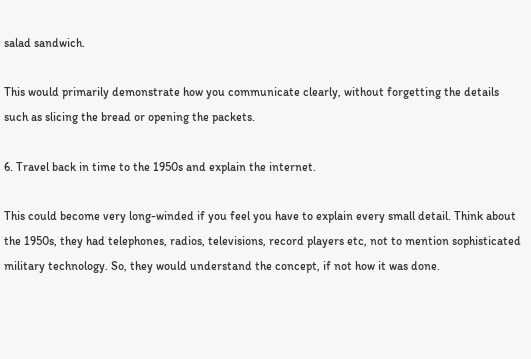salad sandwich.

This would primarily demonstrate how you communicate clearly, without forgetting the details such as slicing the bread or opening the packets.

6. Travel back in time to the 1950s and explain the internet.

This could become very long-winded if you feel you have to explain every small detail. Think about the 1950s, they had telephones, radios, televisions, record players etc, not to mention sophisticated military technology. So, they would understand the concept, if not how it was done.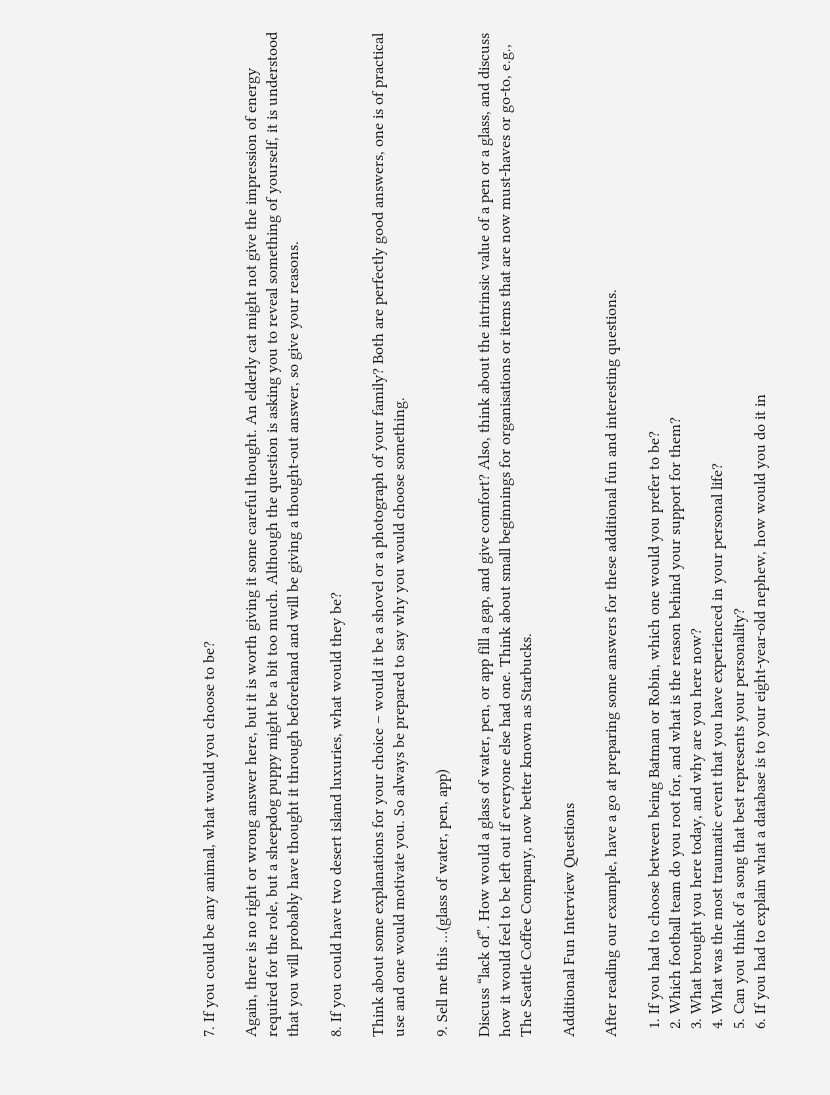7. If you could be any animal, what would you choose to be?

Again, there is no right or wrong answer here, but it is worth giving it some careful thought. An elderly cat might not give the impression of energy required for the role, but a sheepdog puppy might be a bit too much. Although the question is asking you to reveal something of yourself, it is understood that you will probably have thought it through beforehand and will be giving a thought-out answer, so give your reasons.

8. If you could have two desert island luxuries, what would they be?

Think about some explanations for your choice – would it be a shovel or a photograph of your family? Both are perfectly good answers, one is of practical use and one would motivate you. So always be prepared to say why you would choose something.

9. Sell me this …(glass of water, pen, app)

Discuss “lack of”. How would a glass of water, pen, or app fill a gap, and give comfort? Also, think about the intrinsic value of a pen or a glass, and discuss how it would feel to be left out if everyone else had one. Think about small beginnings for organisations or items that are now must-haves or go-to, e.g., The Seattle Coffee Company, now better known as Starbucks.

Additional Fun Interview Questions

After reading our example, have a go at preparing some answers for these additional fun and interesting questions.

  1. If you had to choose between being Batman or Robin, which one would you prefer to be?
  2. Which football team do you root for, and what is the reason behind your support for them?
  3. What brought you here today, and why are you here now?
  4. What was the most traumatic event that you have experienced in your personal life?
  5. Can you think of a song that best represents your personality?
  6. If you had to explain what a database is to your eight-year-old nephew, how would you do it in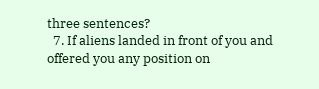three sentences?
  7. If aliens landed in front of you and offered you any position on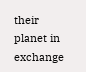their planet in exchange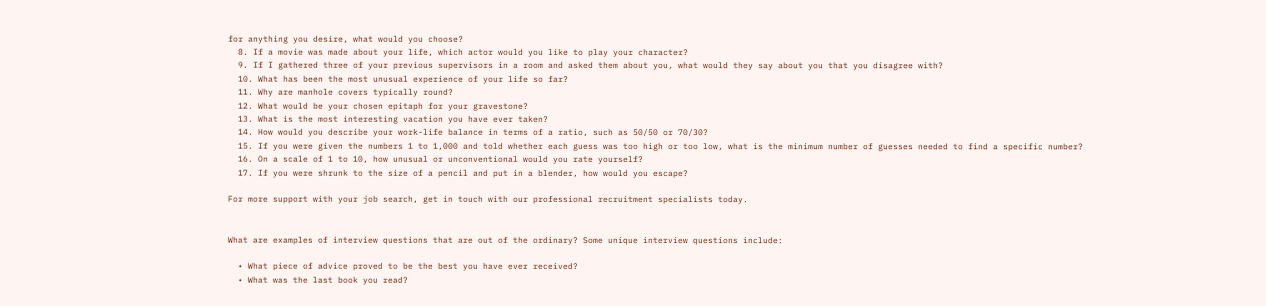for anything you desire, what would you choose?
  8. If a movie was made about your life, which actor would you like to play your character?
  9. If I gathered three of your previous supervisors in a room and asked them about you, what would they say about you that you disagree with?
  10. What has been the most unusual experience of your life so far?
  11. Why are manhole covers typically round?
  12. What would be your chosen epitaph for your gravestone?
  13. What is the most interesting vacation you have ever taken?
  14. How would you describe your work-life balance in terms of a ratio, such as 50/50 or 70/30?
  15. If you were given the numbers 1 to 1,000 and told whether each guess was too high or too low, what is the minimum number of guesses needed to find a specific number?
  16. On a scale of 1 to 10, how unusual or unconventional would you rate yourself?
  17. If you were shrunk to the size of a pencil and put in a blender, how would you escape?

For more support with your job search, get in touch with our professional recruitment specialists today.


What are examples of interview questions that are out of the ordinary? Some unique interview questions include:

  • What piece of advice proved to be the best you have ever received?
  • What was the last book you read?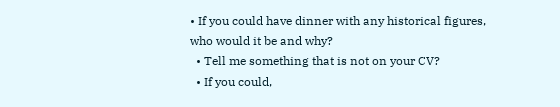• If you could have dinner with any historical figures, who would it be and why?
  • Tell me something that is not on your CV?
  • If you could,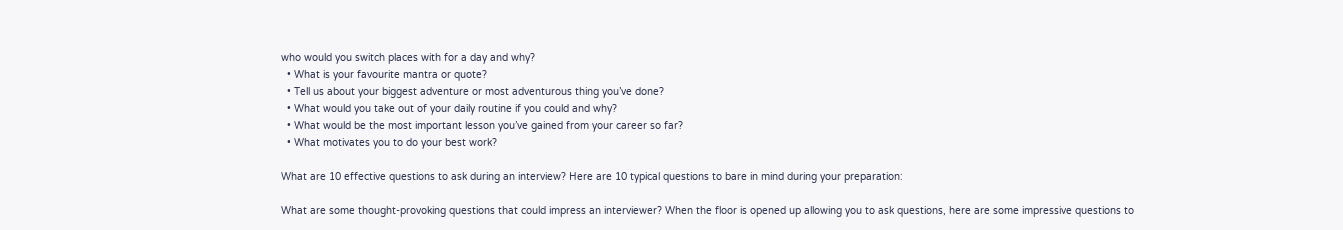who would you switch places with for a day and why?
  • What is your favourite mantra or quote?
  • Tell us about your biggest adventure or most adventurous thing you’ve done?
  • What would you take out of your daily routine if you could and why?
  • What would be the most important lesson you’ve gained from your career so far?
  • What motivates you to do your best work?

What are 10 effective questions to ask during an interview? Here are 10 typical questions to bare in mind during your preparation:

What are some thought-provoking questions that could impress an interviewer? When the floor is opened up allowing you to ask questions, here are some impressive questions to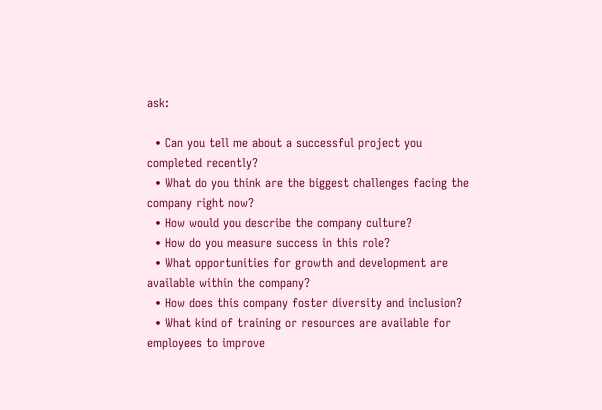ask:

  • Can you tell me about a successful project you completed recently?
  • What do you think are the biggest challenges facing the company right now?
  • How would you describe the company culture?
  • How do you measure success in this role?
  • What opportunities for growth and development are available within the company?
  • How does this company foster diversity and inclusion?
  • What kind of training or resources are available for employees to improve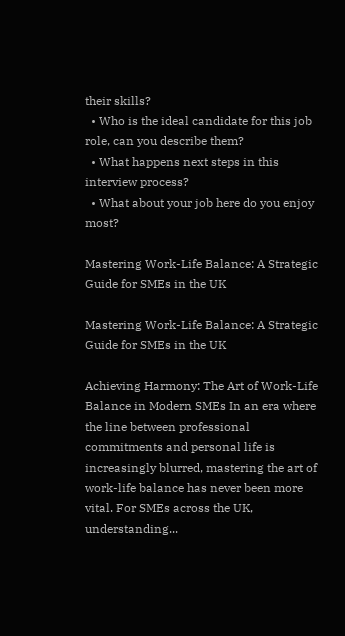their skills?
  • Who is the ideal candidate for this job role, can you describe them?
  • What happens next steps in this interview process?
  • What about your job here do you enjoy most?

Mastering Work-Life Balance: A Strategic Guide for SMEs in the UK

Mastering Work-Life Balance: A Strategic Guide for SMEs in the UK

Achieving Harmony: The Art of Work-Life Balance in Modern SMEs In an era where the line between professional commitments and personal life is increasingly blurred, mastering the art of work-life balance has never been more vital. For SMEs across the UK, understanding...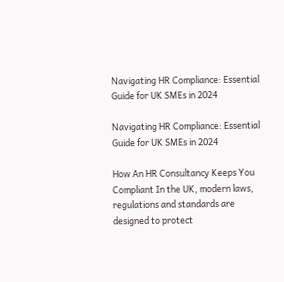Navigating HR Compliance: Essential Guide for UK SMEs in 2024

Navigating HR Compliance: Essential Guide for UK SMEs in 2024

How An HR Consultancy Keeps You Compliant In the UK, modern laws, regulations and standards are designed to protect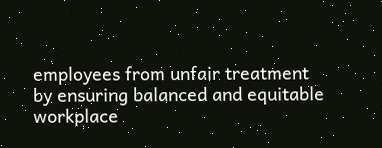employees from unfair treatment by ensuring balanced and equitable workplace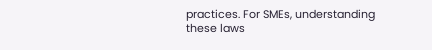practices. For SMEs, understanding these laws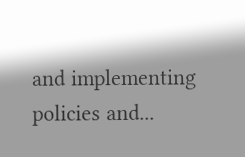and implementing policies and...